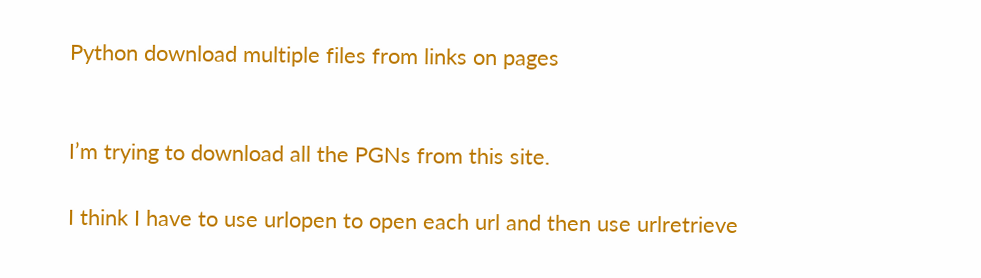Python download multiple files from links on pages


I’m trying to download all the PGNs from this site.

I think I have to use urlopen to open each url and then use urlretrieve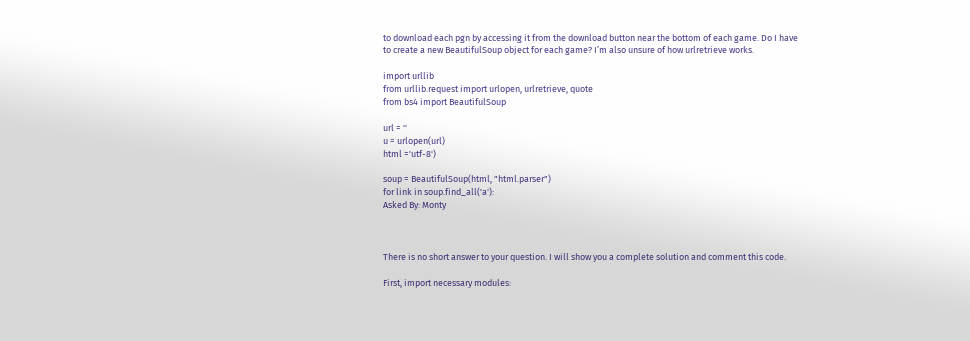to download each pgn by accessing it from the download button near the bottom of each game. Do I have to create a new BeautifulSoup object for each game? I’m also unsure of how urlretrieve works.

import urllib
from urllib.request import urlopen, urlretrieve, quote
from bs4 import BeautifulSoup

url = ''
u = urlopen(url)
html ='utf-8')

soup = BeautifulSoup(html, "html.parser")
for link in soup.find_all('a'):
Asked By: Monty



There is no short answer to your question. I will show you a complete solution and comment this code.

First, import necessary modules: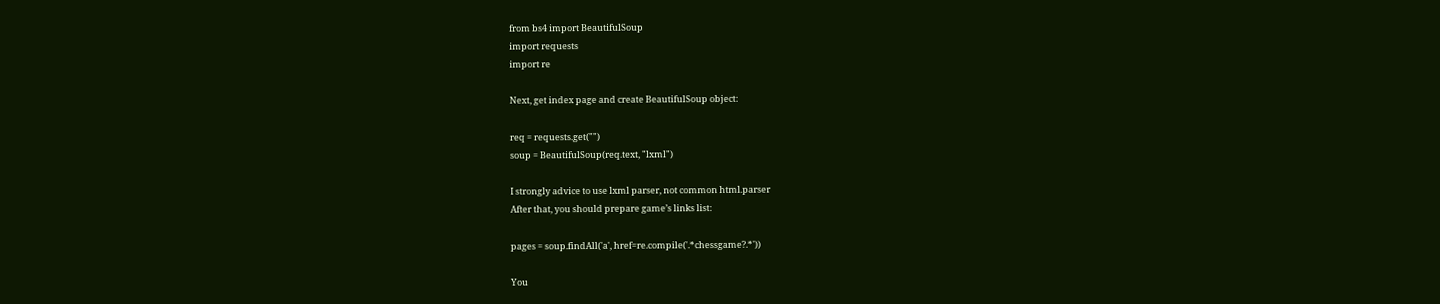from bs4 import BeautifulSoup
import requests
import re

Next, get index page and create BeautifulSoup object:

req = requests.get("")
soup = BeautifulSoup(req.text, "lxml")

I strongly advice to use lxml parser, not common html.parser
After that, you should prepare game’s links list:

pages = soup.findAll('a', href=re.compile('.*chessgame?.*'))

You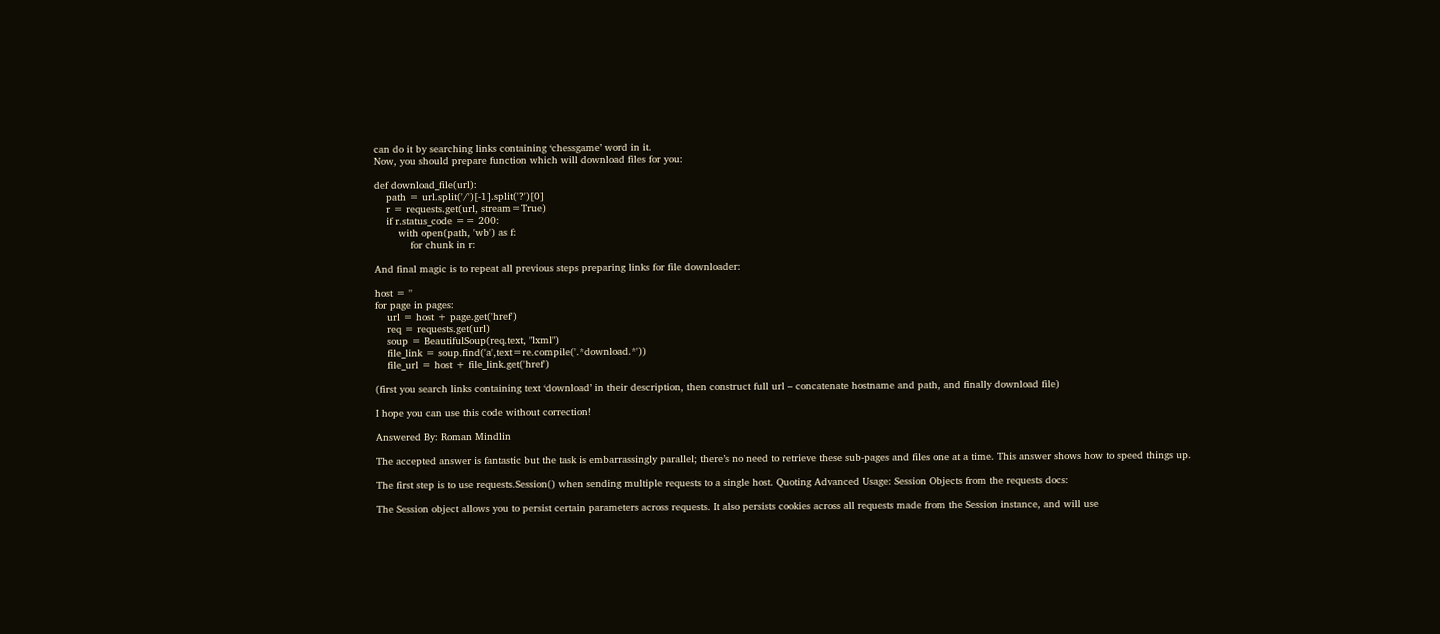can do it by searching links containing ‘chessgame’ word in it.
Now, you should prepare function which will download files for you:

def download_file(url):
    path = url.split('/')[-1].split('?')[0]
    r = requests.get(url, stream=True)
    if r.status_code == 200:
        with open(path, 'wb') as f:
            for chunk in r:

And final magic is to repeat all previous steps preparing links for file downloader:

host = ''
for page in pages:
    url = host + page.get('href')
    req = requests.get(url)
    soup = BeautifulSoup(req.text, "lxml")
    file_link = soup.find('a',text=re.compile('.*download.*'))
    file_url = host + file_link.get('href')

(first you search links containing text ‘download’ in their description, then construct full url – concatenate hostname and path, and finally download file)

I hope you can use this code without correction!

Answered By: Roman Mindlin

The accepted answer is fantastic but the task is embarrassingly parallel; there’s no need to retrieve these sub-pages and files one at a time. This answer shows how to speed things up.

The first step is to use requests.Session() when sending multiple requests to a single host. Quoting Advanced Usage: Session Objects from the requests docs:

The Session object allows you to persist certain parameters across requests. It also persists cookies across all requests made from the Session instance, and will use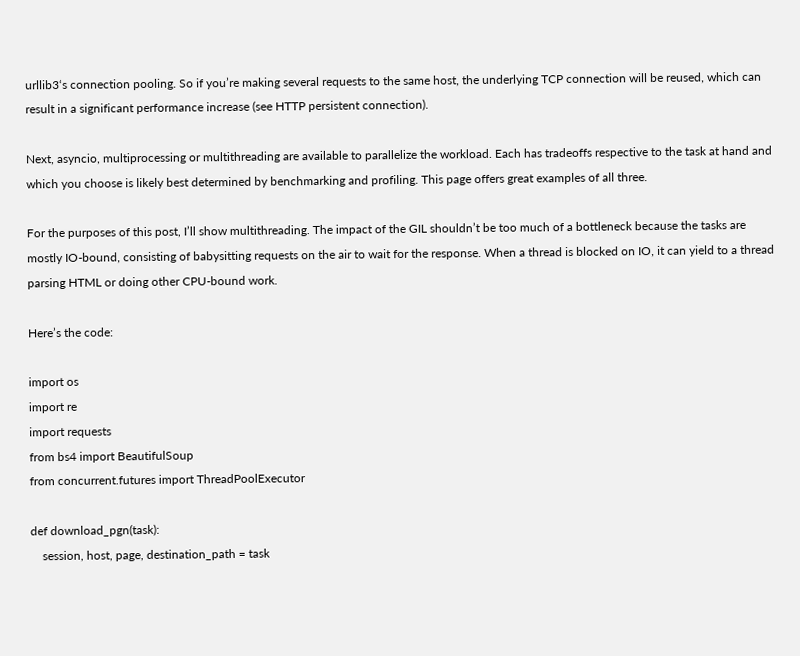urllib3‘s connection pooling. So if you’re making several requests to the same host, the underlying TCP connection will be reused, which can result in a significant performance increase (see HTTP persistent connection).

Next, asyncio, multiprocessing or multithreading are available to parallelize the workload. Each has tradeoffs respective to the task at hand and which you choose is likely best determined by benchmarking and profiling. This page offers great examples of all three.

For the purposes of this post, I’ll show multithreading. The impact of the GIL shouldn’t be too much of a bottleneck because the tasks are mostly IO-bound, consisting of babysitting requests on the air to wait for the response. When a thread is blocked on IO, it can yield to a thread parsing HTML or doing other CPU-bound work.

Here’s the code:

import os
import re
import requests
from bs4 import BeautifulSoup
from concurrent.futures import ThreadPoolExecutor

def download_pgn(task):
    session, host, page, destination_path = task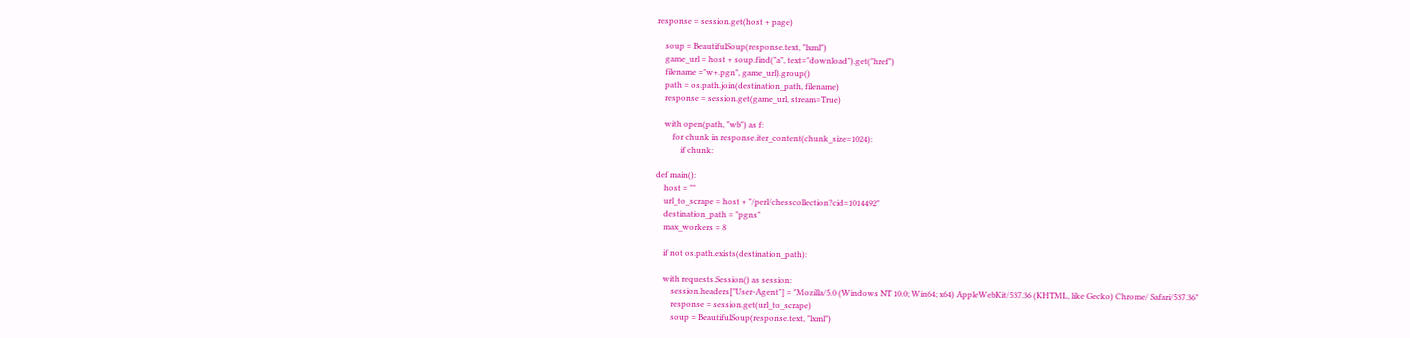response = session.get(host + page)

    soup = BeautifulSoup(response.text, "lxml")
    game_url = host + soup.find("a", text="download").get("href")
    filename ="w+.pgn", game_url).group()
    path = os.path.join(destination_path, filename)
    response = session.get(game_url, stream=True)

    with open(path, "wb") as f:
        for chunk in response.iter_content(chunk_size=1024):
            if chunk:

def main():
    host = ""
    url_to_scrape = host + "/perl/chesscollection?cid=1014492"
    destination_path = "pgns"
    max_workers = 8

    if not os.path.exists(destination_path):

    with requests.Session() as session:
        session.headers["User-Agent"] = "Mozilla/5.0 (Windows NT 10.0; Win64; x64) AppleWebKit/537.36 (KHTML, like Gecko) Chrome/ Safari/537.36"
        response = session.get(url_to_scrape)
        soup = BeautifulSoup(response.text, "lxml")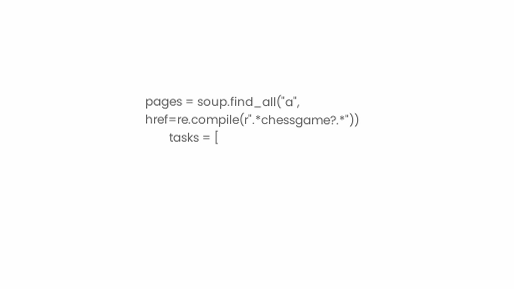pages = soup.find_all("a", href=re.compile(r".*chessgame?.*"))
        tasks = [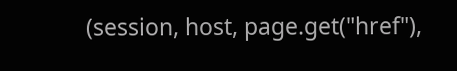(session, host, page.get("href"),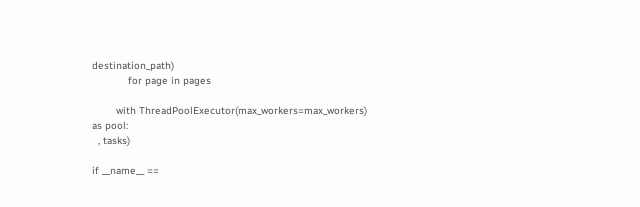destination_path)
            for page in pages

        with ThreadPoolExecutor(max_workers=max_workers) as pool:
  , tasks)

if __name__ ==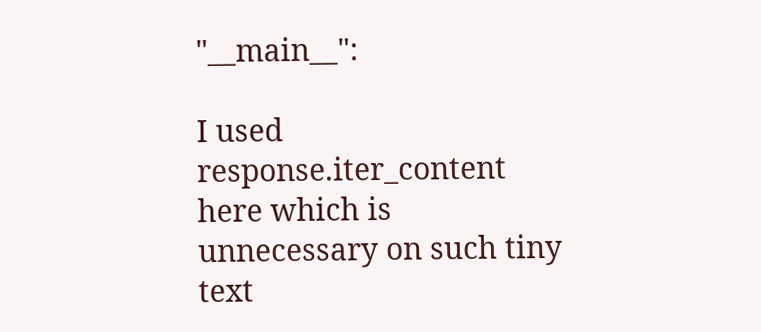"__main__":

I used response.iter_content here which is unnecessary on such tiny text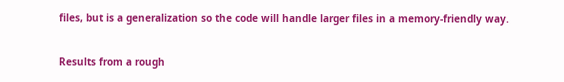files, but is a generalization so the code will handle larger files in a memory-friendly way.

Results from a rough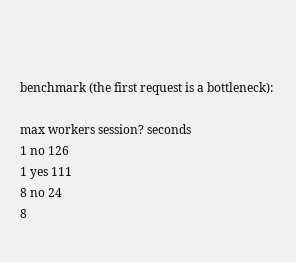benchmark (the first request is a bottleneck):

max workers session? seconds
1 no 126
1 yes 111
8 no 24
8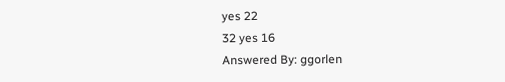yes 22
32 yes 16
Answered By: ggorlen